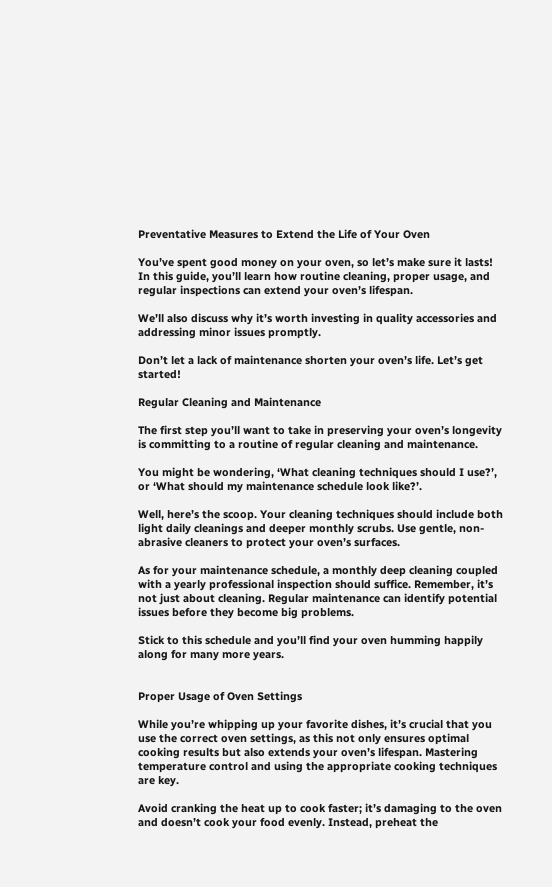Preventative Measures to Extend the Life of Your Oven

You’ve spent good money on your oven, so let’s make sure it lasts! In this guide, you’ll learn how routine cleaning, proper usage, and regular inspections can extend your oven’s lifespan.

We’ll also discuss why it’s worth investing in quality accessories and addressing minor issues promptly.

Don’t let a lack of maintenance shorten your oven’s life. Let’s get started!

Regular Cleaning and Maintenance

The first step you’ll want to take in preserving your oven’s longevity is committing to a routine of regular cleaning and maintenance.

You might be wondering, ‘What cleaning techniques should I use?’, or ‘What should my maintenance schedule look like?’.

Well, here’s the scoop. Your cleaning techniques should include both light daily cleanings and deeper monthly scrubs. Use gentle, non-abrasive cleaners to protect your oven’s surfaces.

As for your maintenance schedule, a monthly deep cleaning coupled with a yearly professional inspection should suffice. Remember, it’s not just about cleaning. Regular maintenance can identify potential issues before they become big problems.

Stick to this schedule and you’ll find your oven humming happily along for many more years.


Proper Usage of Oven Settings

While you’re whipping up your favorite dishes, it’s crucial that you use the correct oven settings, as this not only ensures optimal cooking results but also extends your oven’s lifespan. Mastering temperature control and using the appropriate cooking techniques are key.

Avoid cranking the heat up to cook faster; it’s damaging to the oven and doesn’t cook your food evenly. Instead, preheat the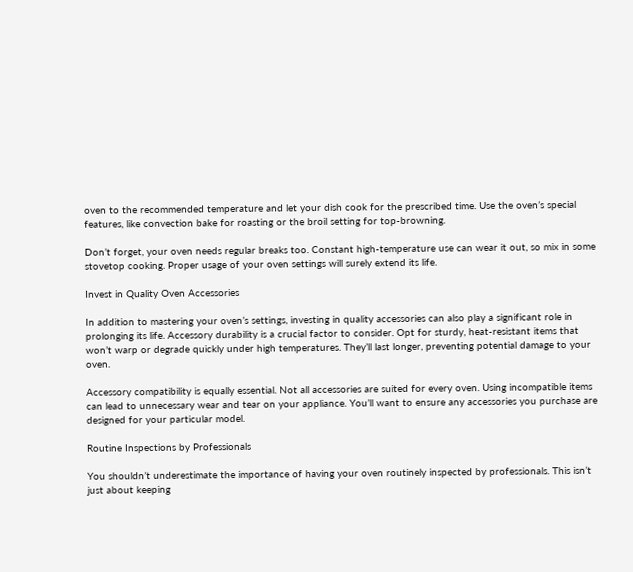oven to the recommended temperature and let your dish cook for the prescribed time. Use the oven’s special features, like convection bake for roasting or the broil setting for top-browning.

Don’t forget, your oven needs regular breaks too. Constant high-temperature use can wear it out, so mix in some stovetop cooking. Proper usage of your oven settings will surely extend its life.

Invest in Quality Oven Accessories

In addition to mastering your oven’s settings, investing in quality accessories can also play a significant role in prolonging its life. Accessory durability is a crucial factor to consider. Opt for sturdy, heat-resistant items that won’t warp or degrade quickly under high temperatures. They’ll last longer, preventing potential damage to your oven.

Accessory compatibility is equally essential. Not all accessories are suited for every oven. Using incompatible items can lead to unnecessary wear and tear on your appliance. You’ll want to ensure any accessories you purchase are designed for your particular model.

Routine Inspections by Professionals

You shouldn’t underestimate the importance of having your oven routinely inspected by professionals. This isn’t just about keeping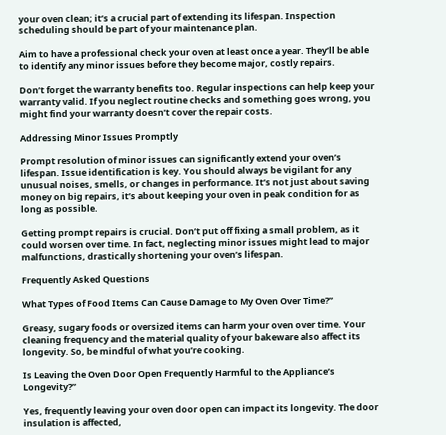your oven clean; it’s a crucial part of extending its lifespan. Inspection scheduling should be part of your maintenance plan.

Aim to have a professional check your oven at least once a year. They’ll be able to identify any minor issues before they become major, costly repairs.

Don’t forget the warranty benefits too. Regular inspections can help keep your warranty valid. If you neglect routine checks and something goes wrong, you might find your warranty doesn’t cover the repair costs.

Addressing Minor Issues Promptly

Prompt resolution of minor issues can significantly extend your oven’s lifespan. Issue identification is key. You should always be vigilant for any unusual noises, smells, or changes in performance. It’s not just about saving money on big repairs, it’s about keeping your oven in peak condition for as long as possible.

Getting prompt repairs is crucial. Don’t put off fixing a small problem, as it could worsen over time. In fact, neglecting minor issues might lead to major malfunctions, drastically shortening your oven’s lifespan.

Frequently Asked Questions

What Types of Food Items Can Cause Damage to My Oven Over Time?”

Greasy, sugary foods or oversized items can harm your oven over time. Your cleaning frequency and the material quality of your bakeware also affect its longevity. So, be mindful of what you’re cooking.

Is Leaving the Oven Door Open Frequently Harmful to the Appliance’s Longevity?”

Yes, frequently leaving your oven door open can impact its longevity. The door insulation is affected,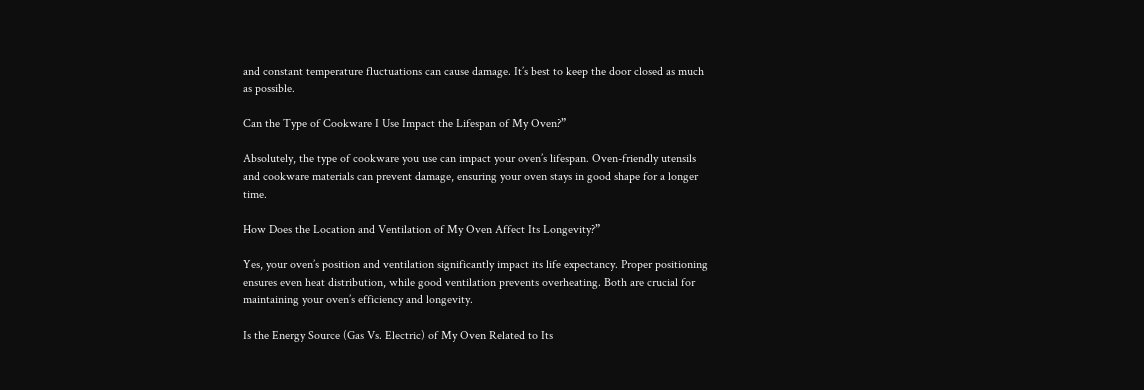and constant temperature fluctuations can cause damage. It’s best to keep the door closed as much as possible.

Can the Type of Cookware I Use Impact the Lifespan of My Oven?”

Absolutely, the type of cookware you use can impact your oven’s lifespan. Oven-friendly utensils and cookware materials can prevent damage, ensuring your oven stays in good shape for a longer time.

How Does the Location and Ventilation of My Oven Affect Its Longevity?”

Yes, your oven’s position and ventilation significantly impact its life expectancy. Proper positioning ensures even heat distribution, while good ventilation prevents overheating. Both are crucial for maintaining your oven’s efficiency and longevity.

Is the Energy Source (Gas Vs. Electric) of My Oven Related to Its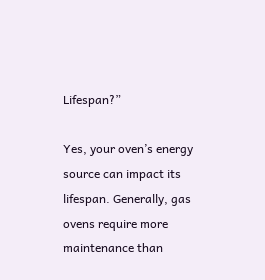Lifespan?”

Yes, your oven’s energy source can impact its lifespan. Generally, gas ovens require more maintenance than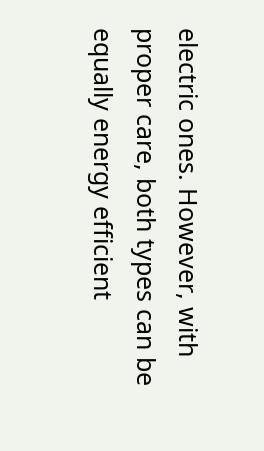electric ones. However, with proper care, both types can be equally energy efficient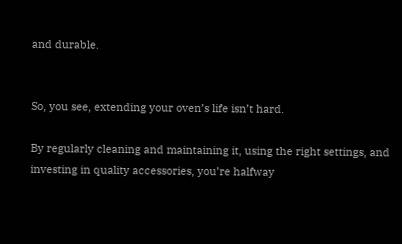and durable.


So, you see, extending your oven’s life isn’t hard.

By regularly cleaning and maintaining it, using the right settings, and investing in quality accessories, you’re halfway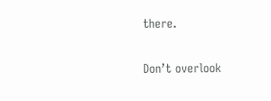there.

Don’t overlook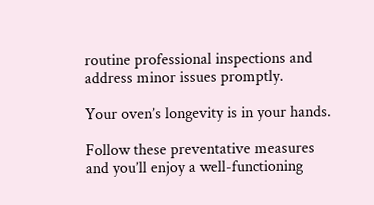routine professional inspections and address minor issues promptly.

Your oven’s longevity is in your hands.

Follow these preventative measures and you’ll enjoy a well-functioning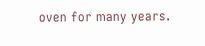oven for many years.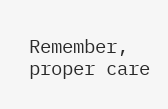Remember, proper care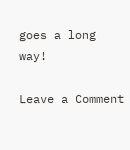goes a long way!

Leave a Comment